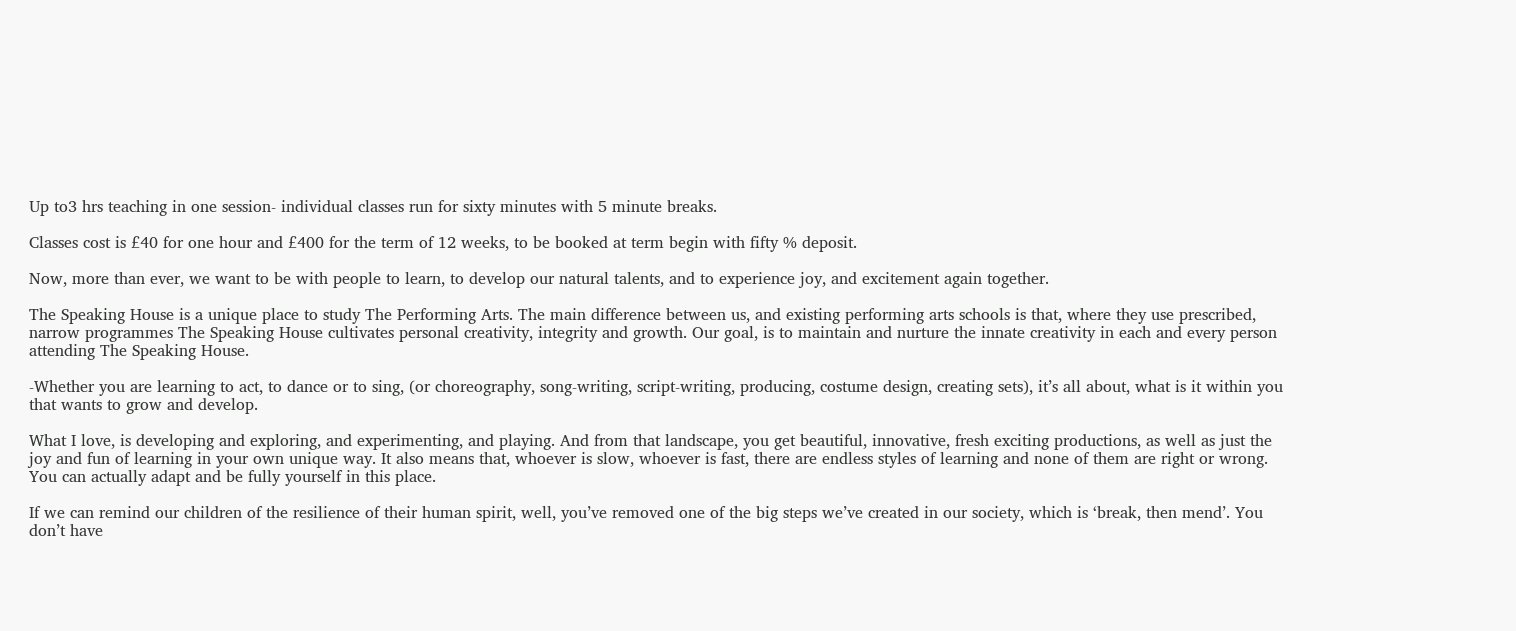Up to3 hrs teaching in one session- individual classes run for sixty minutes with 5 minute breaks.

Classes cost is £40 for one hour and £400 for the term of 12 weeks, to be booked at term begin with fifty % deposit.

Now, more than ever, we want to be with people to learn, to develop our natural talents, and to experience joy, and excitement again together.

The Speaking House is a unique place to study The Performing Arts. The main difference between us, and existing performing arts schools is that, where they use prescribed, narrow programmes The Speaking House cultivates personal creativity, integrity and growth. Our goal, is to maintain and nurture the innate creativity in each and every person attending The Speaking House.

-Whether you are learning to act, to dance or to sing, (or choreography, song-writing, script-writing, producing, costume design, creating sets), it’s all about, what is it within you that wants to grow and develop.

What I love, is developing and exploring, and experimenting, and playing. And from that landscape, you get beautiful, innovative, fresh exciting productions, as well as just the joy and fun of learning in your own unique way. It also means that, whoever is slow, whoever is fast, there are endless styles of learning and none of them are right or wrong. You can actually adapt and be fully yourself in this place.

If we can remind our children of the resilience of their human spirit, well, you’ve removed one of the big steps we’ve created in our society, which is ‘break, then mend’. You don’t have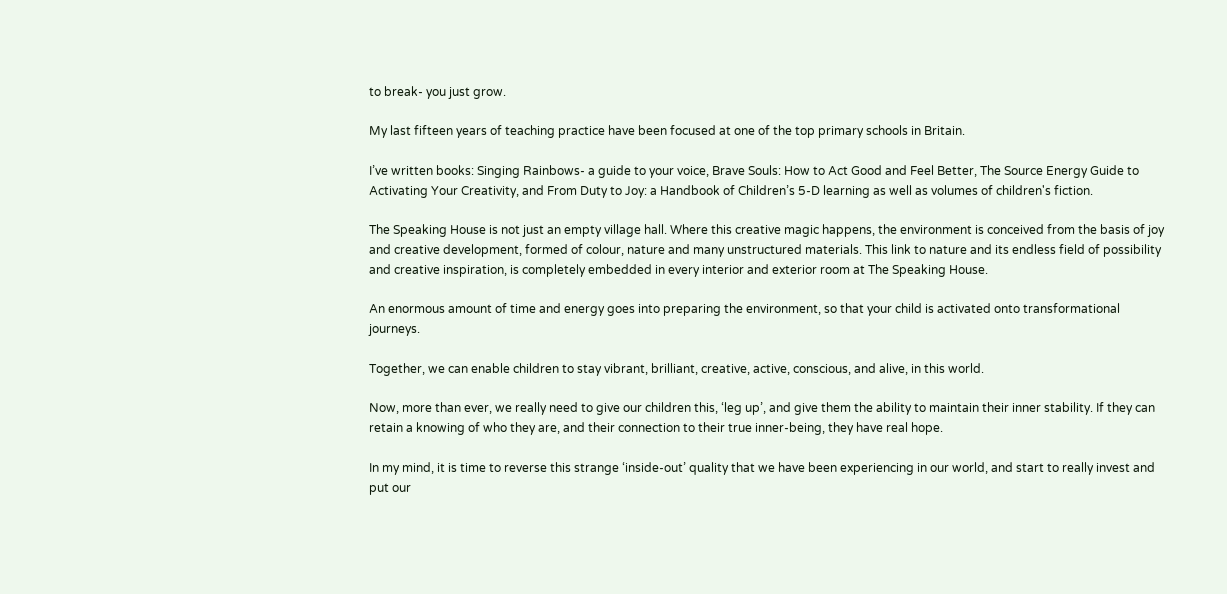to break- you just grow.

My last fifteen years of teaching practice have been focused at one of the top primary schools in Britain.

I’ve written books: Singing Rainbows- a guide to your voice, Brave Souls: How to Act Good and Feel Better, The Source Energy Guide to Activating Your Creativity, and From Duty to Joy: a Handbook of Children’s 5-D learning as well as volumes of children's fiction.

The Speaking House is not just an empty village hall. Where this creative magic happens, the environment is conceived from the basis of joy and creative development, formed of colour, nature and many unstructured materials. This link to nature and its endless field of possibility and creative inspiration, is completely embedded in every interior and exterior room at The Speaking House.

An enormous amount of time and energy goes into preparing the environment, so that your child is activated onto transformational journeys.

Together, we can enable children to stay vibrant, brilliant, creative, active, conscious, and alive, in this world.

Now, more than ever, we really need to give our children this, ‘leg up’, and give them the ability to maintain their inner stability. If they can retain a knowing of who they are, and their connection to their true inner-being, they have real hope.

In my mind, it is time to reverse this strange ‘inside-out’ quality that we have been experiencing in our world, and start to really invest and put our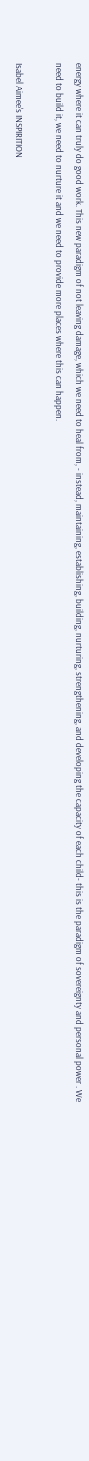energy where it can truly do good work. This new paradigm of not leaving damage, which we need to heal from, - instead, maintaining, establishing, building, nurturing, strengthening, and developing the capacity of each child- this is the paradigm of sovereignty and personal power . We need to build it, we need to nurture it and we need to provide more places where this can happen.

Isabel Aimee's INSPIRITION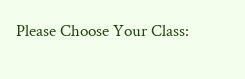Please Choose Your Class: